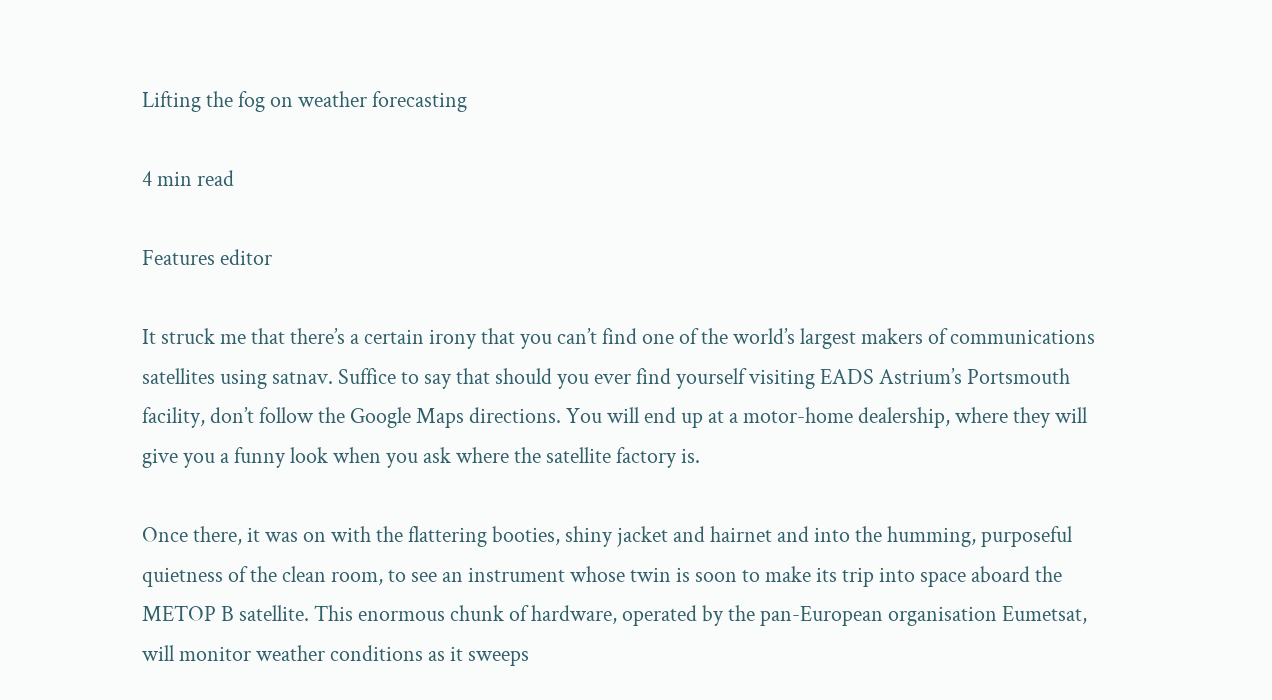Lifting the fog on weather forecasting

4 min read

Features editor

It struck me that there’s a certain irony that you can’t find one of the world’s largest makers of communications satellites using satnav. Suffice to say that should you ever find yourself visiting EADS Astrium’s Portsmouth facility, don’t follow the Google Maps directions. You will end up at a motor-home dealership, where they will give you a funny look when you ask where the satellite factory is.

Once there, it was on with the flattering booties, shiny jacket and hairnet and into the humming, purposeful quietness of the clean room, to see an instrument whose twin is soon to make its trip into space aboard the METOP B satellite. This enormous chunk of hardware, operated by the pan-European organisation Eumetsat, will monitor weather conditions as it sweeps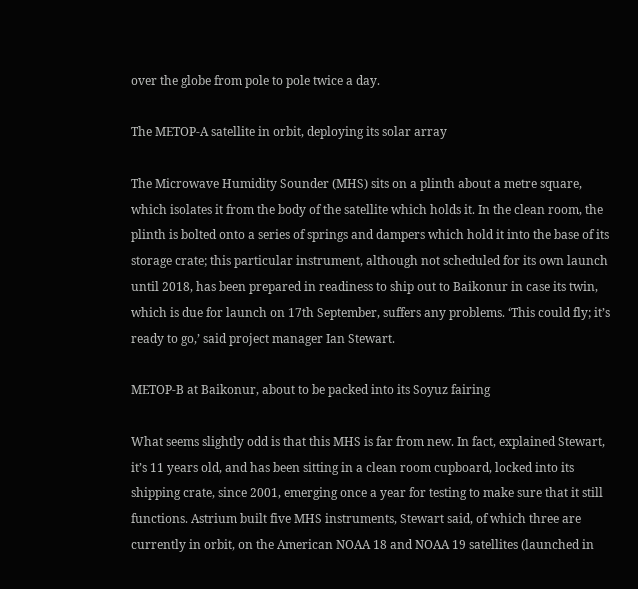over the globe from pole to pole twice a day.

The METOP-A satellite in orbit, deploying its solar array

The Microwave Humidity Sounder (MHS) sits on a plinth about a metre square, which isolates it from the body of the satellite which holds it. In the clean room, the plinth is bolted onto a series of springs and dampers which hold it into the base of its storage crate; this particular instrument, although not scheduled for its own launch until 2018, has been prepared in readiness to ship out to Baikonur in case its twin, which is due for launch on 17th September, suffers any problems. ‘This could fly; it’s ready to go,’ said project manager Ian Stewart.

METOP-B at Baikonur, about to be packed into its Soyuz fairing

What seems slightly odd is that this MHS is far from new. In fact, explained Stewart, it’s 11 years old, and has been sitting in a clean room cupboard, locked into its shipping crate, since 2001, emerging once a year for testing to make sure that it still functions. Astrium built five MHS instruments, Stewart said, of which three are currently in orbit, on the American NOAA 18 and NOAA 19 satellites (launched in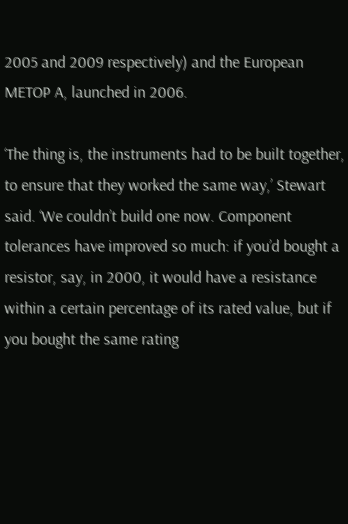2005 and 2009 respectively) and the European METOP A, launched in 2006.

‘The thing is, the instruments had to be built together, to ensure that they worked the same way,’ Stewart said. ‘We couldn’t build one now. Component tolerances have improved so much: if you’d bought a resistor, say, in 2000, it would have a resistance within a certain percentage of its rated value, but if you bought the same rating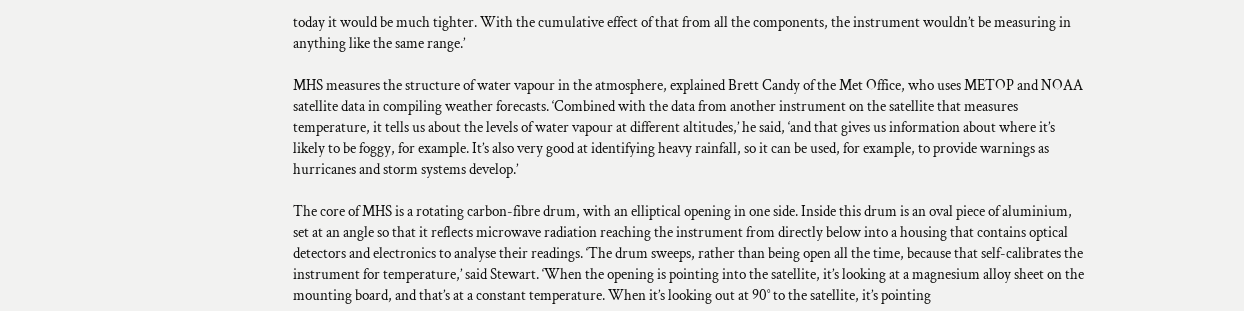today it would be much tighter. With the cumulative effect of that from all the components, the instrument wouldn’t be measuring in anything like the same range.’

MHS measures the structure of water vapour in the atmosphere, explained Brett Candy of the Met Office, who uses METOP and NOAA satellite data in compiling weather forecasts. ‘Combined with the data from another instrument on the satellite that measures temperature, it tells us about the levels of water vapour at different altitudes,’ he said, ‘and that gives us information about where it’s likely to be foggy, for example. It’s also very good at identifying heavy rainfall, so it can be used, for example, to provide warnings as hurricanes and storm systems develop.’

The core of MHS is a rotating carbon-fibre drum, with an elliptical opening in one side. Inside this drum is an oval piece of aluminium, set at an angle so that it reflects microwave radiation reaching the instrument from directly below into a housing that contains optical detectors and electronics to analyse their readings. ‘The drum sweeps, rather than being open all the time, because that self-calibrates the instrument for temperature,’ said Stewart. ‘When the opening is pointing into the satellite, it’s looking at a magnesium alloy sheet on the mounting board, and that’s at a constant temperature. When it’s looking out at 90° to the satellite, it’s pointing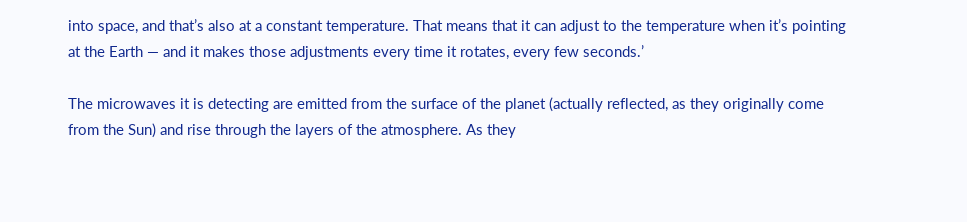into space, and that’s also at a constant temperature. That means that it can adjust to the temperature when it’s pointing at the Earth — and it makes those adjustments every time it rotates, every few seconds.’

The microwaves it is detecting are emitted from the surface of the planet (actually reflected, as they originally come from the Sun) and rise through the layers of the atmosphere. As they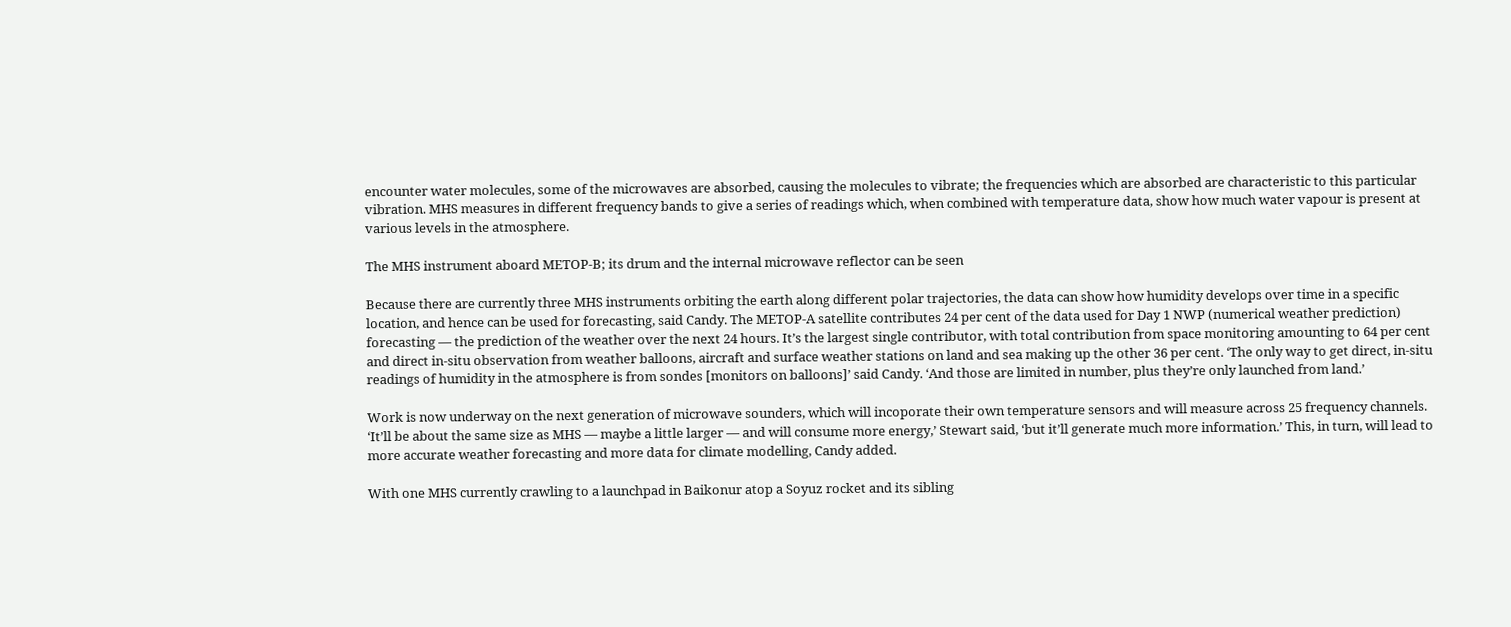encounter water molecules, some of the microwaves are absorbed, causing the molecules to vibrate; the frequencies which are absorbed are characteristic to this particular vibration. MHS measures in different frequency bands to give a series of readings which, when combined with temperature data, show how much water vapour is present at various levels in the atmosphere.

The MHS instrument aboard METOP-B; its drum and the internal microwave reflector can be seen

Because there are currently three MHS instruments orbiting the earth along different polar trajectories, the data can show how humidity develops over time in a specific location, and hence can be used for forecasting, said Candy. The METOP-A satellite contributes 24 per cent of the data used for Day 1 NWP (numerical weather prediction) forecasting — the prediction of the weather over the next 24 hours. It’s the largest single contributor, with total contribution from space monitoring amounting to 64 per cent and direct in-situ observation from weather balloons, aircraft and surface weather stations on land and sea making up the other 36 per cent. ‘The only way to get direct, in-situ readings of humidity in the atmosphere is from sondes [monitors on balloons]’ said Candy. ‘And those are limited in number, plus they’re only launched from land.’

Work is now underway on the next generation of microwave sounders, which will incoporate their own temperature sensors and will measure across 25 frequency channels. ‘It’ll be about the same size as MHS — maybe a little larger — and will consume more energy,’ Stewart said, ‘but it’ll generate much more information.’ This, in turn, will lead to more accurate weather forecasting and more data for climate modelling, Candy added.

With one MHS currently crawling to a launchpad in Baikonur atop a Soyuz rocket and its sibling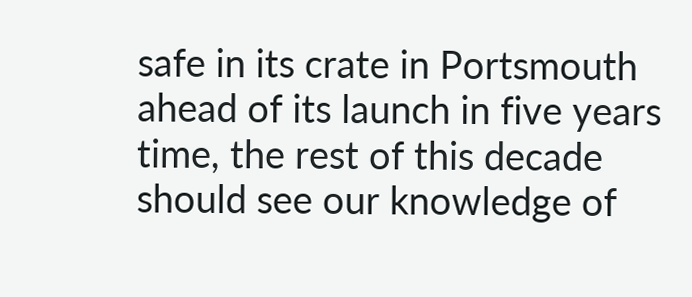safe in its crate in Portsmouth ahead of its launch in five years time, the rest of this decade should see our knowledge of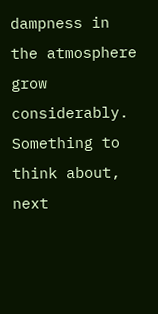dampness in the atmosphere grow considerably. Something to think about, next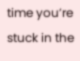time you’re stuck in the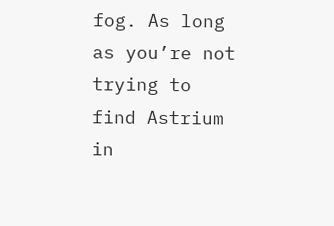fog. As long as you’re not trying to find Astrium in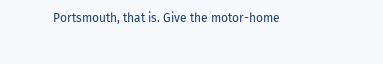Portsmouth, that is. Give the motor-home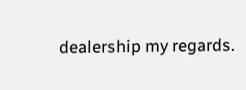dealership my regards.